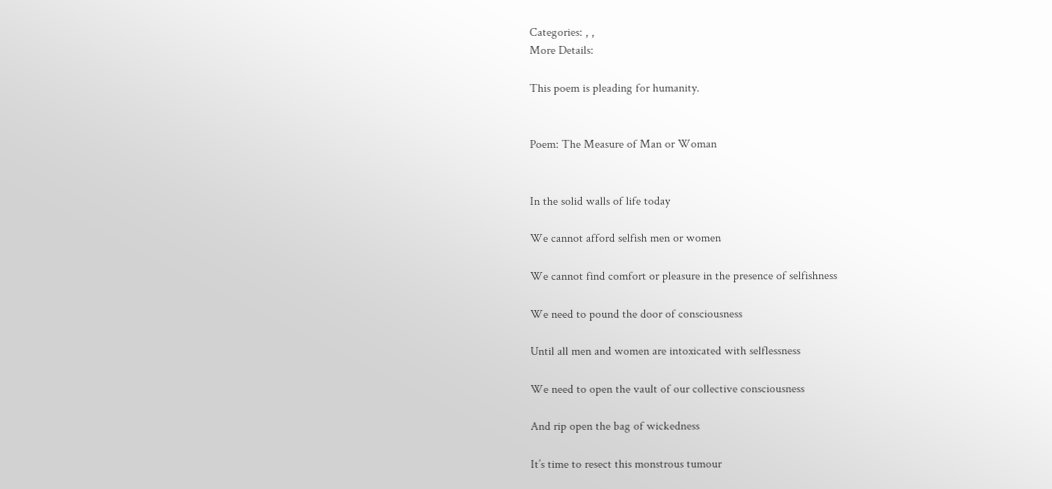Categories: , ,
More Details:

This poem is pleading for humanity.


Poem: The Measure of Man or Woman


In the solid walls of life today

We cannot afford selfish men or women

We cannot find comfort or pleasure in the presence of selfishness

We need to pound the door of consciousness

Until all men and women are intoxicated with selflessness

We need to open the vault of our collective consciousness

And rip open the bag of wickedness

It’s time to resect this monstrous tumour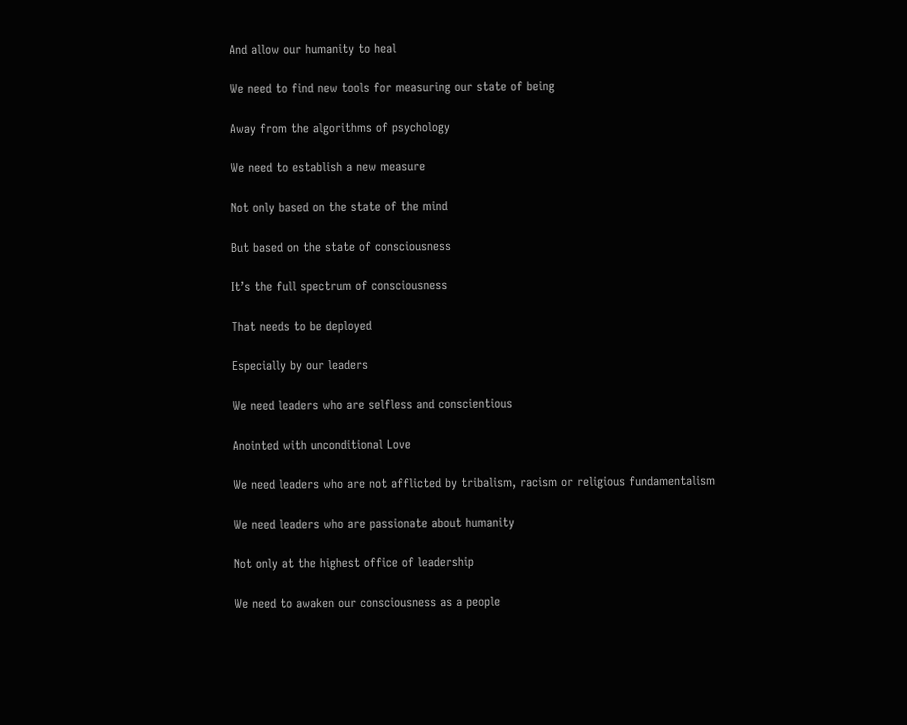And allow our humanity to heal

We need to find new tools for measuring our state of being

Away from the algorithms of psychology

We need to establish a new measure

Not only based on the state of the mind

But based on the state of consciousness

It’s the full spectrum of consciousness

That needs to be deployed

Especially by our leaders

We need leaders who are selfless and conscientious

Anointed with unconditional Love

We need leaders who are not afflicted by tribalism, racism or religious fundamentalism

We need leaders who are passionate about humanity

Not only at the highest office of leadership

We need to awaken our consciousness as a people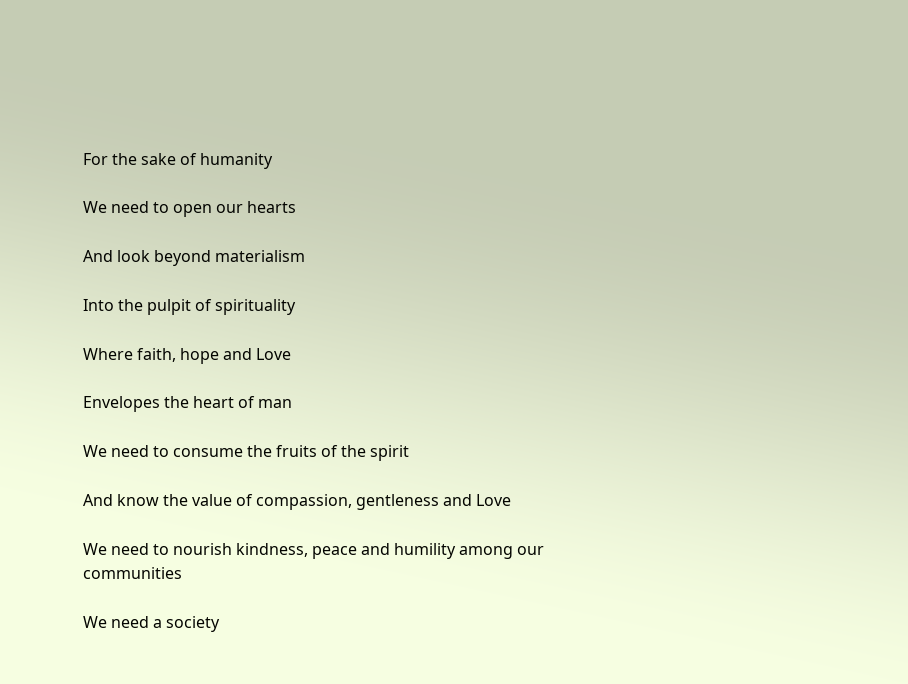For the sake of humanity

We need to open our hearts

And look beyond materialism

Into the pulpit of spirituality

Where faith, hope and Love

Envelopes the heart of man

We need to consume the fruits of the spirit

And know the value of compassion, gentleness and Love

We need to nourish kindness, peace and humility among our communities

We need a society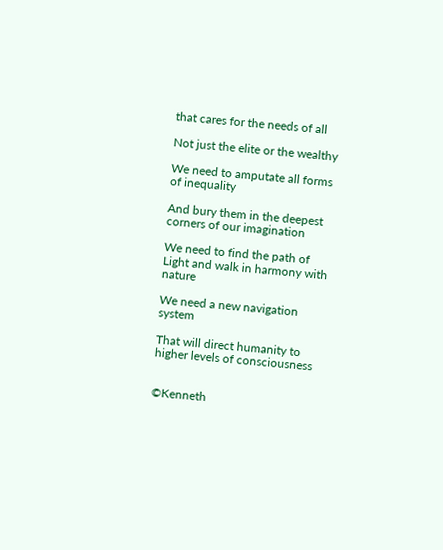that cares for the needs of all

Not just the elite or the wealthy

We need to amputate all forms of inequality

And bury them in the deepest corners of our imagination

We need to find the path of Light and walk in harmony with nature

We need a new navigation system

That will direct humanity to higher levels of consciousness


©Kenneth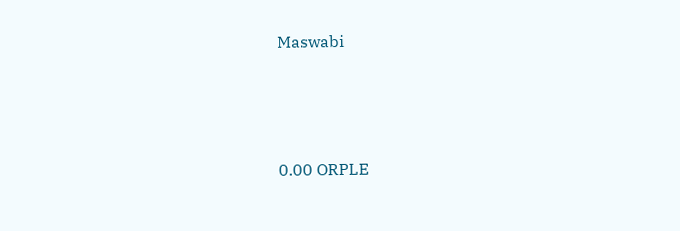Maswabi




0.00 ORPLE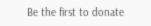Be the first to donate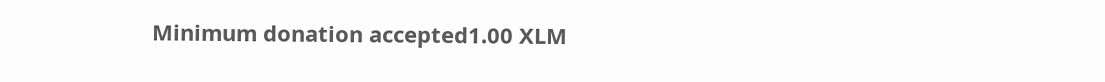Minimum donation accepted1.00 XLM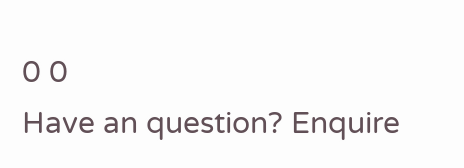0 0
Have an question? Enquire